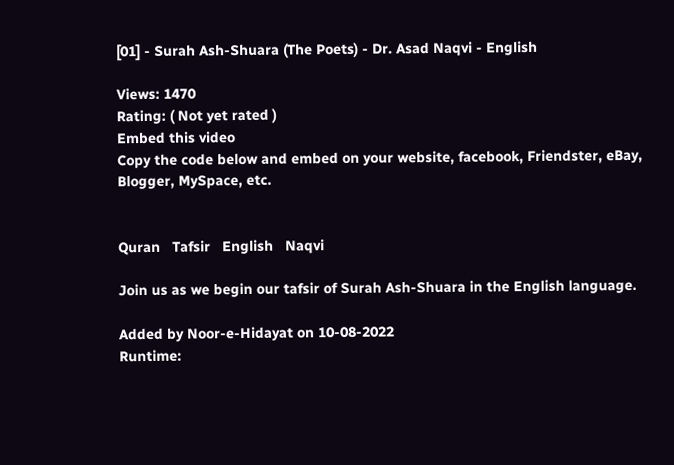[01] - Surah Ash-Shuara (The Poets) - Dr. Asad Naqvi - English

Views: 1470
Rating: ( Not yet rated )
Embed this video
Copy the code below and embed on your website, facebook, Friendster, eBay, Blogger, MySpace, etc.


Quran   Tafsir   English   Naqvi

Join us as we begin our tafsir of Surah Ash-Shuara in the English language.

Added by Noor-e-Hidayat on 10-08-2022
Runtime: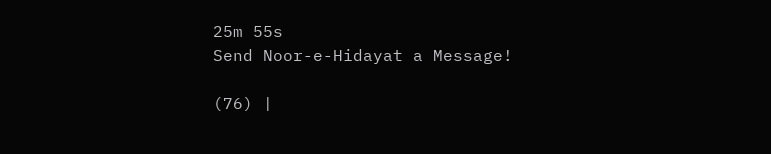25m 55s
Send Noor-e-Hidayat a Message!

(76) |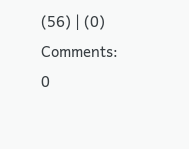(56) | (0) Comments: 0